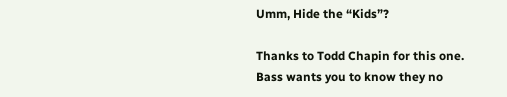Umm, Hide the “Kids”?

Thanks to Todd Chapin for this one. Bass wants you to know they no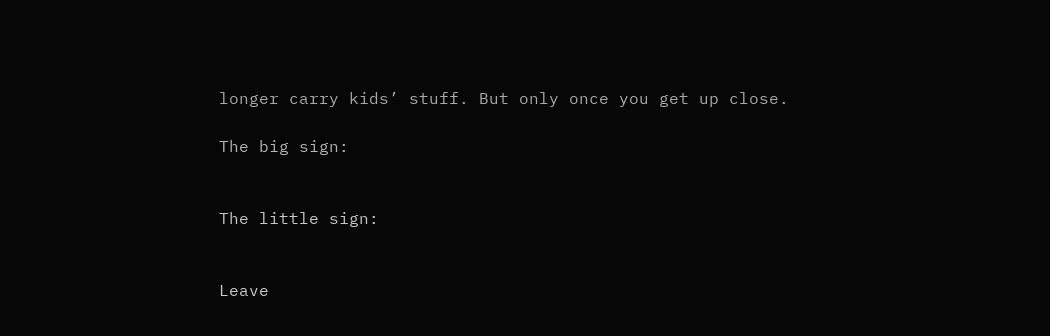longer carry kids’ stuff. But only once you get up close.

The big sign:


The little sign:


Leave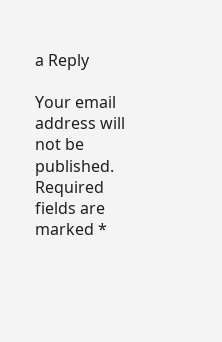a Reply

Your email address will not be published. Required fields are marked *